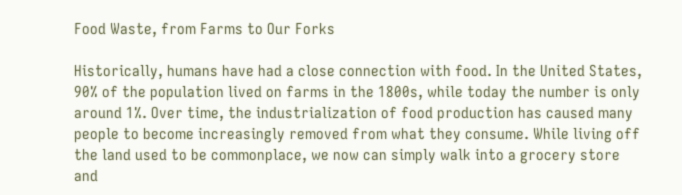Food Waste, from Farms to Our Forks

Historically, humans have had a close connection with food. In the United States, 90% of the population lived on farms in the 1800s, while today the number is only around 1%. Over time, the industrialization of food production has caused many people to become increasingly removed from what they consume. While living off the land used to be commonplace, we now can simply walk into a grocery store and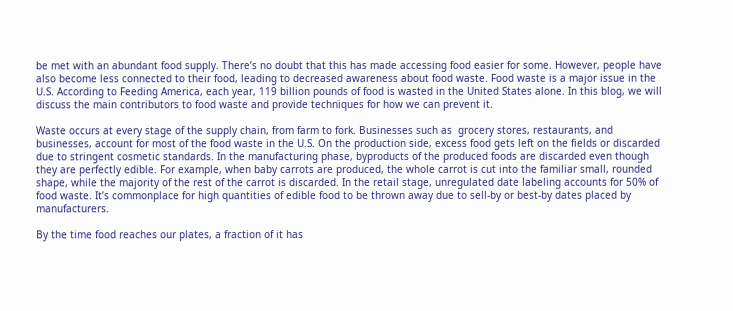be met with an abundant food supply. There’s no doubt that this has made accessing food easier for some. However, people have also become less connected to their food, leading to decreased awareness about food waste. Food waste is a major issue in the U.S. According to Feeding America, each year, 119 billion pounds of food is wasted in the United States alone. In this blog, we will discuss the main contributors to food waste and provide techniques for how we can prevent it.

Waste occurs at every stage of the supply chain, from farm to fork. Businesses such as  grocery stores, restaurants, and businesses, account for most of the food waste in the U.S. On the production side, excess food gets left on the fields or discarded due to stringent cosmetic standards. In the manufacturing phase, byproducts of the produced foods are discarded even though they are perfectly edible. For example, when baby carrots are produced, the whole carrot is cut into the familiar small, rounded shape, while the majority of the rest of the carrot is discarded. In the retail stage, unregulated date labeling accounts for 50% of food waste. It’s commonplace for high quantities of edible food to be thrown away due to sell-by or best-by dates placed by manufacturers.

By the time food reaches our plates, a fraction of it has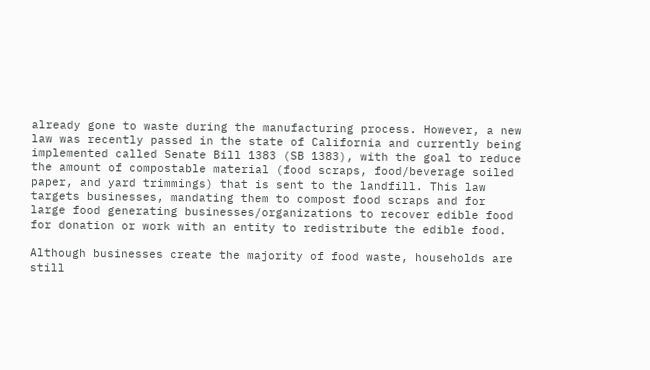already gone to waste during the manufacturing process. However, a new law was recently passed in the state of California and currently being implemented called Senate Bill 1383 (SB 1383), with the goal to reduce the amount of compostable material (food scraps, food/beverage soiled paper, and yard trimmings) that is sent to the landfill. This law targets businesses, mandating them to compost food scraps and for large food generating businesses/organizations to recover edible food for donation or work with an entity to redistribute the edible food.

Although businesses create the majority of food waste, households are still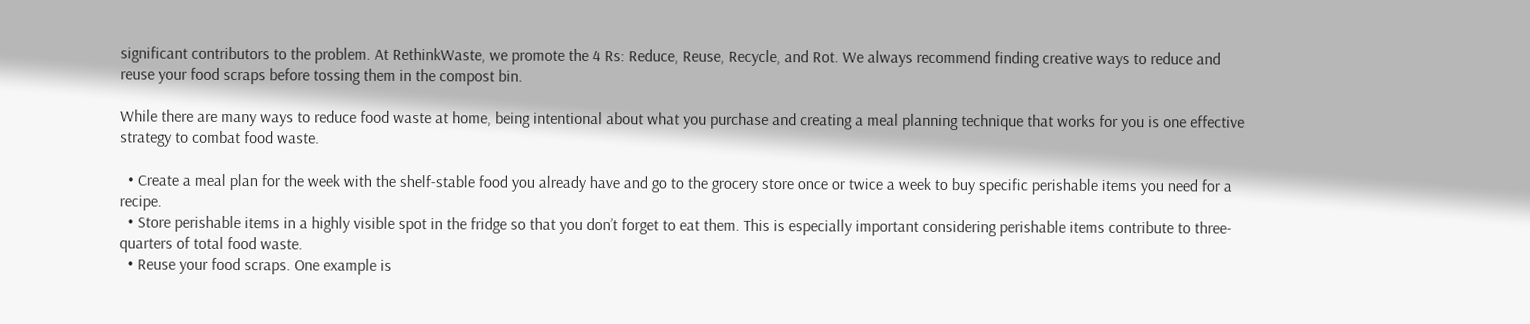significant contributors to the problem. At RethinkWaste, we promote the 4 Rs: Reduce, Reuse, Recycle, and Rot. We always recommend finding creative ways to reduce and reuse your food scraps before tossing them in the compost bin.

While there are many ways to reduce food waste at home, being intentional about what you purchase and creating a meal planning technique that works for you is one effective strategy to combat food waste.

  • Create a meal plan for the week with the shelf-stable food you already have and go to the grocery store once or twice a week to buy specific perishable items you need for a recipe.
  • Store perishable items in a highly visible spot in the fridge so that you don’t forget to eat them. This is especially important considering perishable items contribute to three-quarters of total food waste.
  • Reuse your food scraps. One example is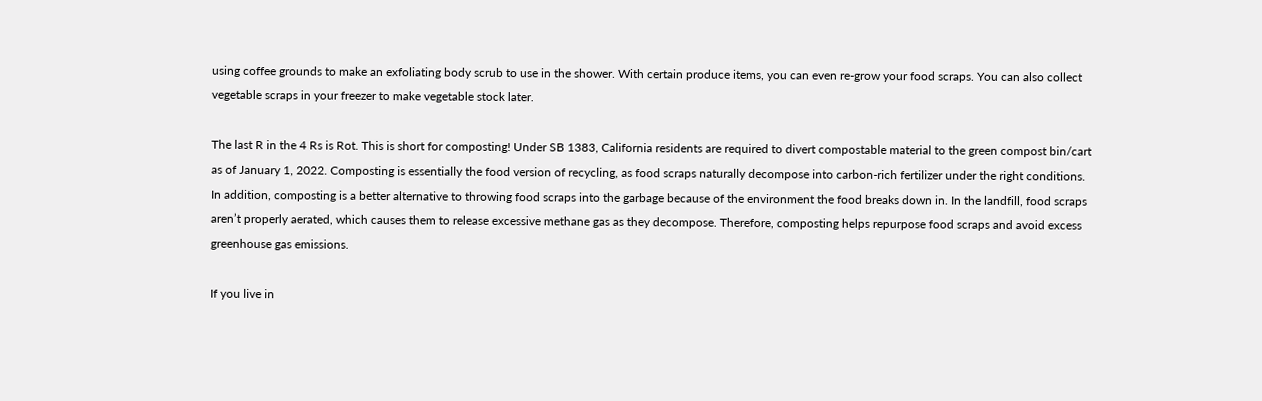using coffee grounds to make an exfoliating body scrub to use in the shower. With certain produce items, you can even re-grow your food scraps. You can also collect vegetable scraps in your freezer to make vegetable stock later.

The last R in the 4 Rs is Rot. This is short for composting! Under SB 1383, California residents are required to divert compostable material to the green compost bin/cart as of January 1, 2022. Composting is essentially the food version of recycling, as food scraps naturally decompose into carbon-rich fertilizer under the right conditions. In addition, composting is a better alternative to throwing food scraps into the garbage because of the environment the food breaks down in. In the landfill, food scraps aren’t properly aerated, which causes them to release excessive methane gas as they decompose. Therefore, composting helps repurpose food scraps and avoid excess greenhouse gas emissions.

If you live in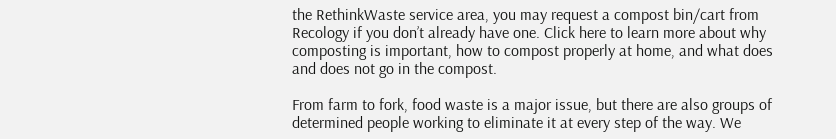the RethinkWaste service area, you may request a compost bin/cart from Recology if you don’t already have one. Click here to learn more about why composting is important, how to compost properly at home, and what does and does not go in the compost.

From farm to fork, food waste is a major issue, but there are also groups of determined people working to eliminate it at every step of the way. We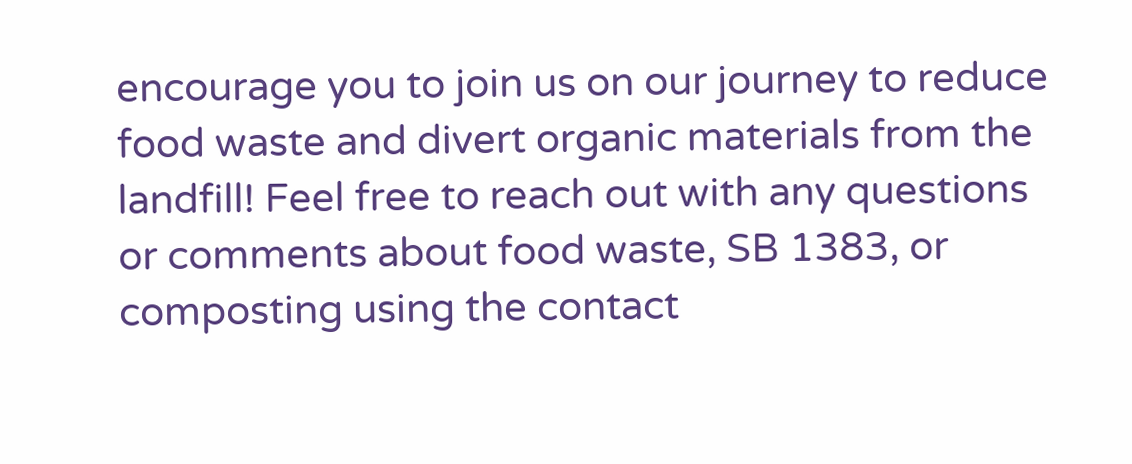encourage you to join us on our journey to reduce food waste and divert organic materials from the landfill! Feel free to reach out with any questions or comments about food waste, SB 1383, or composting using the contact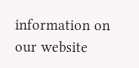information on our website